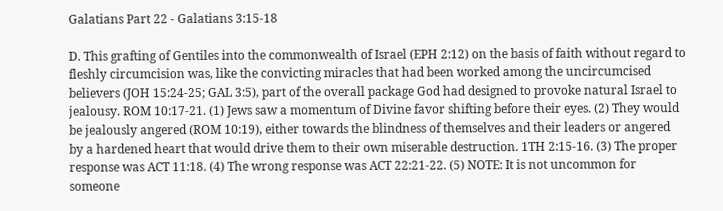Galatians Part 22 - Galatians 3:15-18

D. This grafting of Gentiles into the commonwealth of Israel (EPH 2:12) on the basis of faith without regard to fleshly circumcision was, like the convicting miracles that had been worked among the uncircumcised believers (JOH 15:24-25; GAL 3:5), part of the overall package God had designed to provoke natural Israel to jealousy. ROM 10:17-21. (1) Jews saw a momentum of Divine favor shifting before their eyes. (2) They would be jealously angered (ROM 10:19), either towards the blindness of themselves and their leaders or angered by a hardened heart that would drive them to their own miserable destruction. 1TH 2:15-16. (3) The proper response was ACT 11:18. (4) The wrong response was ACT 22:21-22. (5) NOTE: It is not uncommon for someone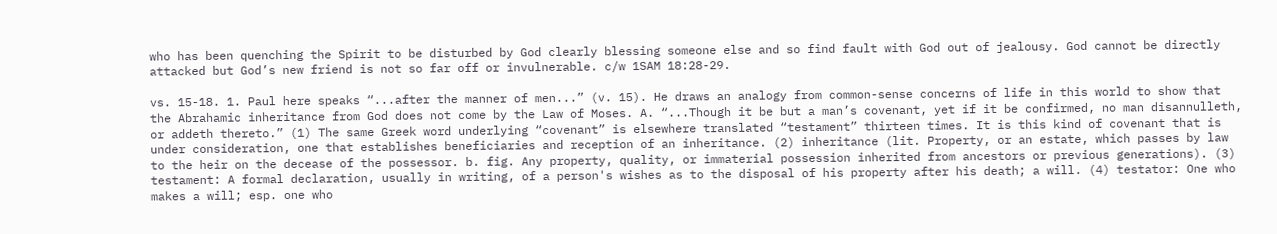who has been quenching the Spirit to be disturbed by God clearly blessing someone else and so find fault with God out of jealousy. God cannot be directly attacked but God’s new friend is not so far off or invulnerable. c/w 1SAM 18:28-29.

vs. 15-18. 1. Paul here speaks “...after the manner of men...” (v. 15). He draws an analogy from common-sense concerns of life in this world to show that the Abrahamic inheritance from God does not come by the Law of Moses. A. “...Though it be but a man’s covenant, yet if it be confirmed, no man disannulleth, or addeth thereto.” (1) The same Greek word underlying “covenant” is elsewhere translated “testament” thirteen times. It is this kind of covenant that is under consideration, one that establishes beneficiaries and reception of an inheritance. (2) inheritance (lit. Property, or an estate, which passes by law to the heir on the decease of the possessor. b. fig. Any property, quality, or immaterial possession inherited from ancestors or previous generations). (3) testament: A formal declaration, usually in writing, of a person's wishes as to the disposal of his property after his death; a will. (4) testator: One who makes a will; esp. one who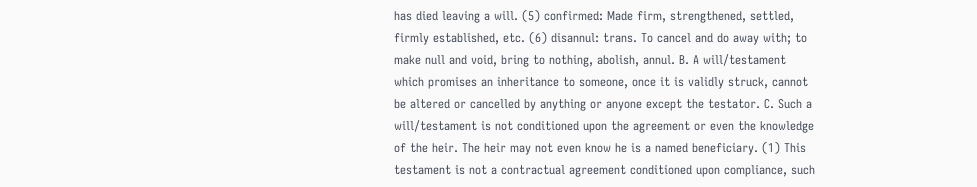has died leaving a will. (5) confirmed: Made firm, strengthened, settled, firmly established, etc. (6) disannul: trans. To cancel and do away with; to make null and void, bring to nothing, abolish, annul. B. A will/testament which promises an inheritance to someone, once it is validly struck, cannot be altered or cancelled by anything or anyone except the testator. C. Such a will/testament is not conditioned upon the agreement or even the knowledge of the heir. The heir may not even know he is a named beneficiary. (1) This testament is not a contractual agreement conditioned upon compliance, such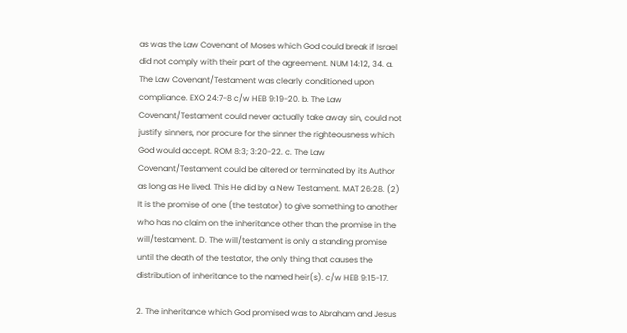as was the Law Covenant of Moses which God could break if Israel did not comply with their part of the agreement. NUM 14:12, 34. a. The Law Covenant/Testament was clearly conditioned upon compliance. EXO 24:7-8 c/w HEB 9:19-20. b. The Law Covenant/Testament could never actually take away sin, could not justify sinners, nor procure for the sinner the righteousness which God would accept. ROM 8:3; 3:20-22. c. The Law Covenant/Testament could be altered or terminated by its Author as long as He lived. This He did by a New Testament. MAT 26:28. (2) It is the promise of one (the testator) to give something to another who has no claim on the inheritance other than the promise in the will/testament. D. The will/testament is only a standing promise until the death of the testator, the only thing that causes the distribution of inheritance to the named heir(s). c/w HEB 9:15-17.

2. The inheritance which God promised was to Abraham and Jesus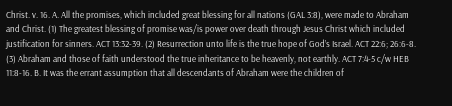Christ. v. 16. A. All the promises, which included great blessing for all nations (GAL 3:8), were made to Abraham and Christ. (1) The greatest blessing of promise was/is power over death through Jesus Christ which included justification for sinners. ACT 13:32-39. (2) Resurrection unto life is the true hope of God’s Israel. ACT 22:6; 26:6-8. (3) Abraham and those of faith understood the true inheritance to be heavenly, not earthly. ACT 7:4-5 c/w HEB 11:8-16. B. It was the errant assumption that all descendants of Abraham were the children of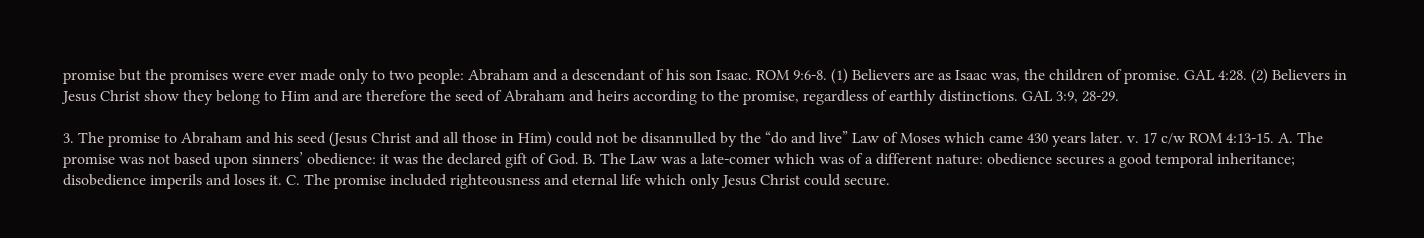promise but the promises were ever made only to two people: Abraham and a descendant of his son Isaac. ROM 9:6-8. (1) Believers are as Isaac was, the children of promise. GAL 4:28. (2) Believers in Jesus Christ show they belong to Him and are therefore the seed of Abraham and heirs according to the promise, regardless of earthly distinctions. GAL 3:9, 28-29.

3. The promise to Abraham and his seed (Jesus Christ and all those in Him) could not be disannulled by the “do and live” Law of Moses which came 430 years later. v. 17 c/w ROM 4:13-15. A. The promise was not based upon sinners’ obedience: it was the declared gift of God. B. The Law was a late-comer which was of a different nature: obedience secures a good temporal inheritance; disobedience imperils and loses it. C. The promise included righteousness and eternal life which only Jesus Christ could secure.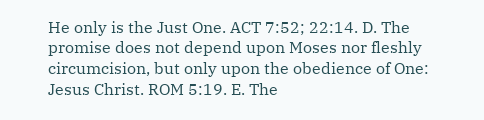He only is the Just One. ACT 7:52; 22:14. D. The promise does not depend upon Moses nor fleshly circumcision, but only upon the obedience of One: Jesus Christ. ROM 5:19. E. The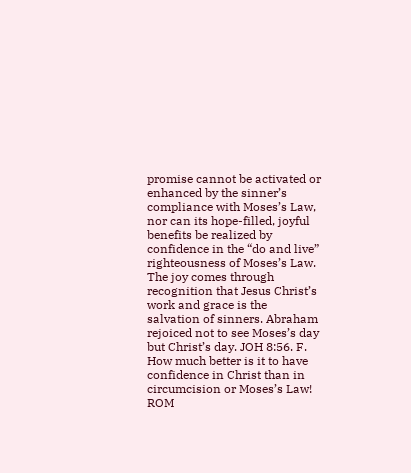promise cannot be activated or enhanced by the sinner’s compliance with Moses’s Law, nor can its hope-filled, joyful benefits be realized by confidence in the “do and live” righteousness of Moses’s Law. The joy comes through recognition that Jesus Christ’s work and grace is the salvation of sinners. Abraham rejoiced not to see Moses’s day but Christ’s day. JOH 8:56. F. How much better is it to have confidence in Christ than in circumcision or Moses’s Law! ROM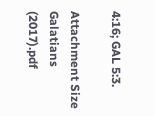4:16; GAL 5:3.

Attachment Size
Galatians (2017).pdf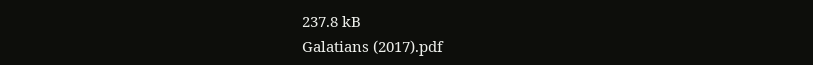237.8 kB
Galatians (2017).pdf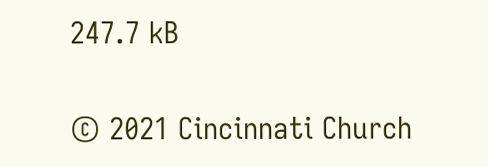247.7 kB

© 2021 Cincinnati Church